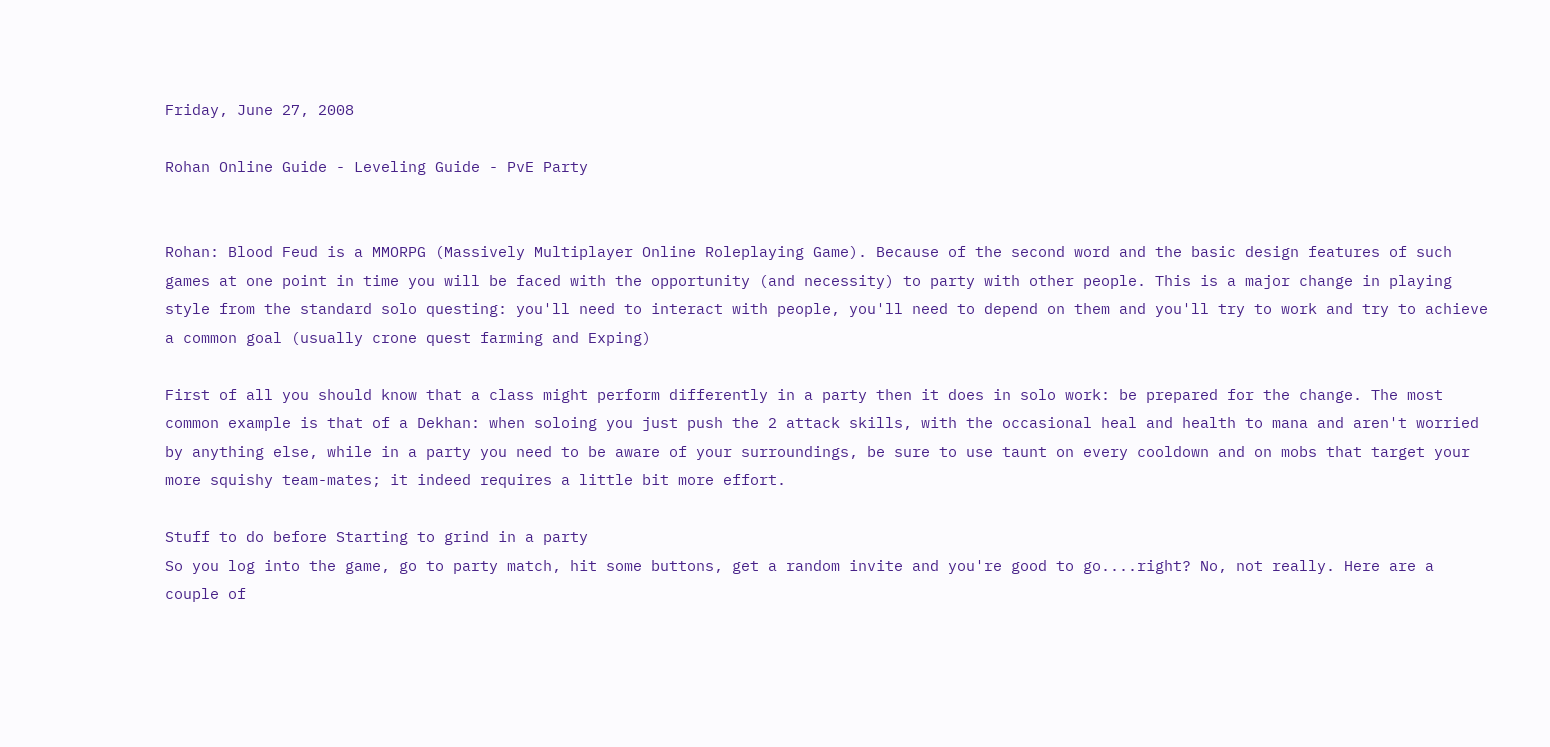Friday, June 27, 2008

Rohan Online Guide - Leveling Guide - PvE Party


Rohan: Blood Feud is a MMORPG (Massively Multiplayer Online Roleplaying Game). Because of the second word and the basic design features of such games at one point in time you will be faced with the opportunity (and necessity) to party with other people. This is a major change in playing style from the standard solo questing: you'll need to interact with people, you'll need to depend on them and you'll try to work and try to achieve a common goal (usually crone quest farming and Exping)

First of all you should know that a class might perform differently in a party then it does in solo work: be prepared for the change. The most common example is that of a Dekhan: when soloing you just push the 2 attack skills, with the occasional heal and health to mana and aren't worried by anything else, while in a party you need to be aware of your surroundings, be sure to use taunt on every cooldown and on mobs that target your more squishy team-mates; it indeed requires a little bit more effort.

Stuff to do before Starting to grind in a party
So you log into the game, go to party match, hit some buttons, get a random invite and you're good to go....right? No, not really. Here are a couple of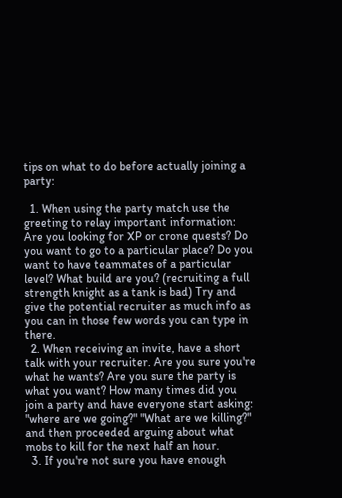tips on what to do before actually joining a party:

  1. When using the party match use the greeting to relay important information: Are you looking for XP or crone quests? Do you want to go to a particular place? Do you want to have teammates of a particular level? What build are you? (recruiting a full strength knight as a tank is bad) Try and give the potential recruiter as much info as you can in those few words you can type in there.
  2. When receiving an invite, have a short talk with your recruiter. Are you sure you're what he wants? Are you sure the party is what you want? How many times did you join a party and have everyone start asking: "where are we going?" "What are we killing?" and then proceeded arguing about what mobs to kill for the next half an hour.
  3. If you're not sure you have enough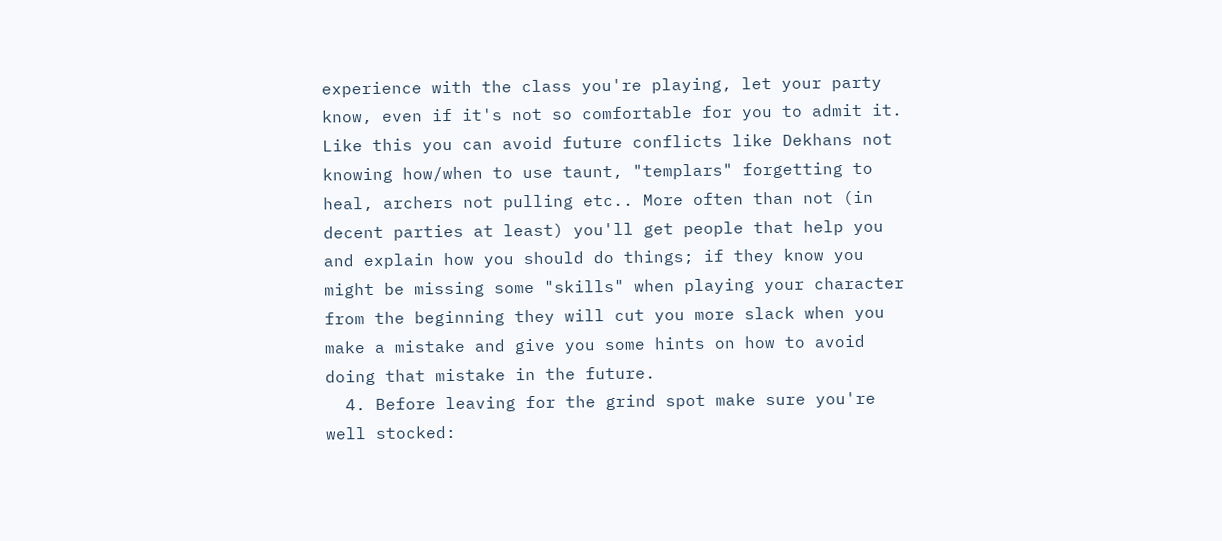experience with the class you're playing, let your party know, even if it's not so comfortable for you to admit it. Like this you can avoid future conflicts like Dekhans not knowing how/when to use taunt, "templars" forgetting to heal, archers not pulling etc.. More often than not (in decent parties at least) you'll get people that help you and explain how you should do things; if they know you might be missing some "skills" when playing your character from the beginning they will cut you more slack when you make a mistake and give you some hints on how to avoid doing that mistake in the future.
  4. Before leaving for the grind spot make sure you're well stocked: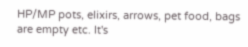HP/MP pots, elixirs, arrows, pet food, bags are empty etc. It's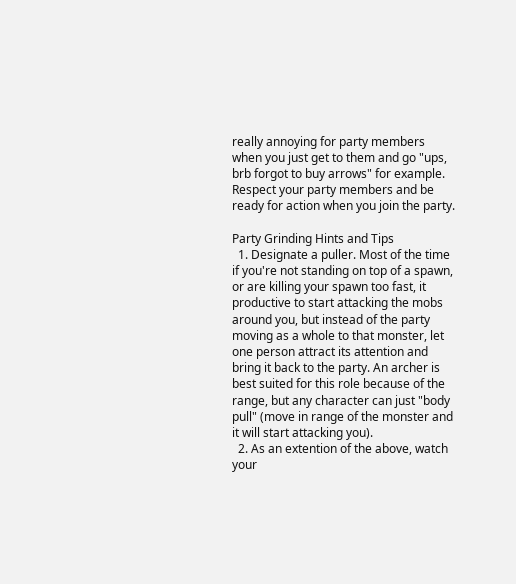really annoying for party members when you just get to them and go "ups, brb forgot to buy arrows" for example. Respect your party members and be ready for action when you join the party.

Party Grinding Hints and Tips
  1. Designate a puller. Most of the time if you're not standing on top of a spawn, or are killing your spawn too fast, it productive to start attacking the mobs around you, but instead of the party moving as a whole to that monster, let one person attract its attention and bring it back to the party. An archer is best suited for this role because of the range, but any character can just "body pull" (move in range of the monster and it will start attacking you).
  2. As an extention of the above, watch your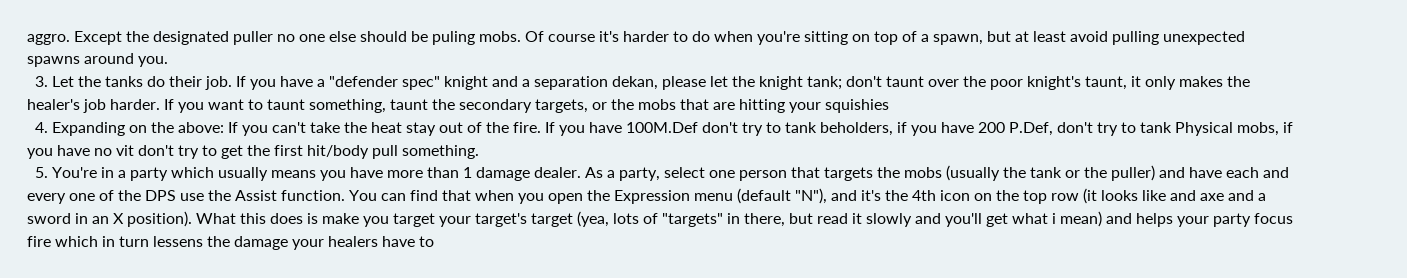aggro. Except the designated puller no one else should be puling mobs. Of course it's harder to do when you're sitting on top of a spawn, but at least avoid pulling unexpected spawns around you.
  3. Let the tanks do their job. If you have a "defender spec" knight and a separation dekan, please let the knight tank; don't taunt over the poor knight's taunt, it only makes the healer's job harder. If you want to taunt something, taunt the secondary targets, or the mobs that are hitting your squishies
  4. Expanding on the above: If you can't take the heat stay out of the fire. If you have 100M.Def don't try to tank beholders, if you have 200 P.Def, don't try to tank Physical mobs, if you have no vit don't try to get the first hit/body pull something.
  5. You're in a party which usually means you have more than 1 damage dealer. As a party, select one person that targets the mobs (usually the tank or the puller) and have each and every one of the DPS use the Assist function. You can find that when you open the Expression menu (default "N"), and it's the 4th icon on the top row (it looks like and axe and a sword in an X position). What this does is make you target your target's target (yea, lots of "targets" in there, but read it slowly and you'll get what i mean) and helps your party focus fire which in turn lessens the damage your healers have to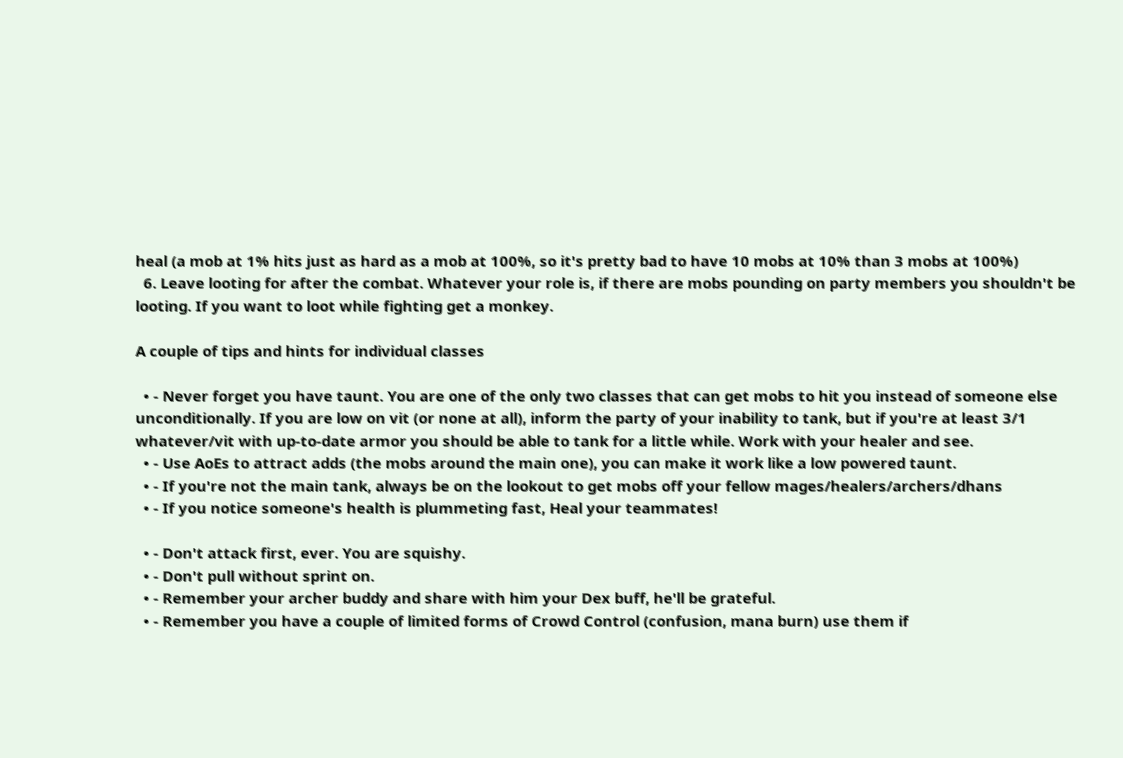heal (a mob at 1% hits just as hard as a mob at 100%, so it's pretty bad to have 10 mobs at 10% than 3 mobs at 100%)
  6. Leave looting for after the combat. Whatever your role is, if there are mobs pounding on party members you shouldn't be looting. If you want to loot while fighting get a monkey.

A couple of tips and hints for individual classes

  • - Never forget you have taunt. You are one of the only two classes that can get mobs to hit you instead of someone else unconditionally. If you are low on vit (or none at all), inform the party of your inability to tank, but if you're at least 3/1 whatever/vit with up-to-date armor you should be able to tank for a little while. Work with your healer and see.
  • - Use AoEs to attract adds (the mobs around the main one), you can make it work like a low powered taunt.
  • - If you're not the main tank, always be on the lookout to get mobs off your fellow mages/healers/archers/dhans
  • - If you notice someone's health is plummeting fast, Heal your teammates!

  • - Don't attack first, ever. You are squishy.
  • - Don't pull without sprint on.
  • - Remember your archer buddy and share with him your Dex buff, he'll be grateful.
  • - Remember you have a couple of limited forms of Crowd Control (confusion, mana burn) use them if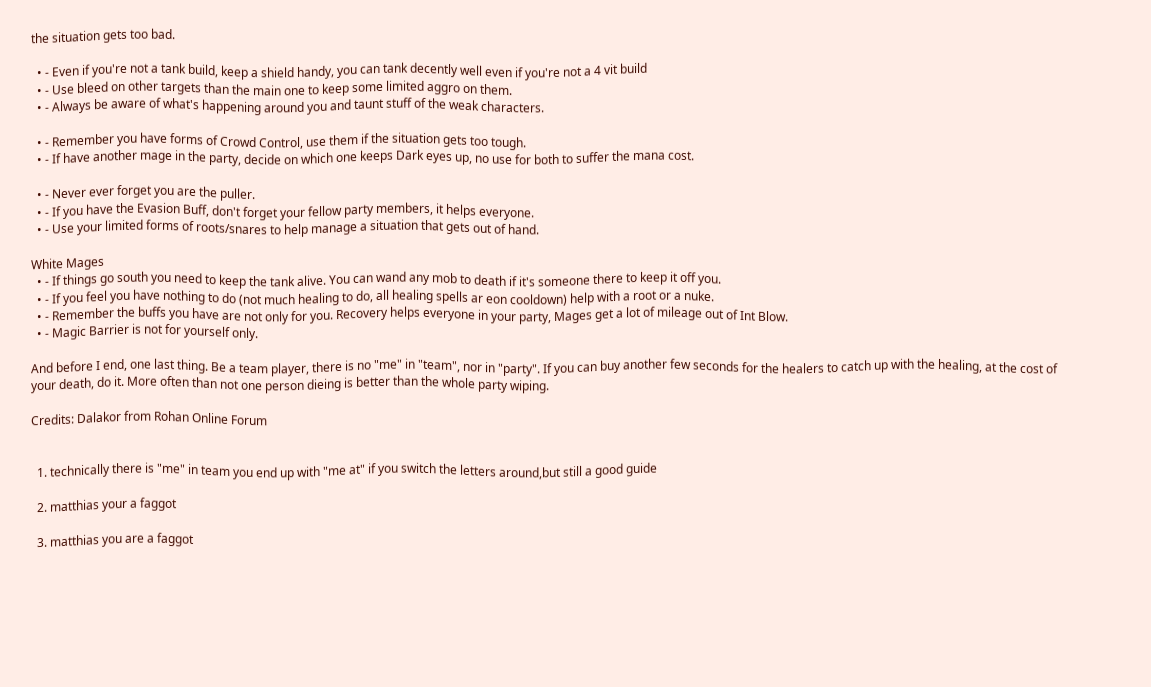the situation gets too bad.

  • - Even if you're not a tank build, keep a shield handy, you can tank decently well even if you're not a 4 vit build
  • - Use bleed on other targets than the main one to keep some limited aggro on them.
  • - Always be aware of what's happening around you and taunt stuff of the weak characters.

  • - Remember you have forms of Crowd Control, use them if the situation gets too tough.
  • - If have another mage in the party, decide on which one keeps Dark eyes up, no use for both to suffer the mana cost.

  • - Never ever forget you are the puller.
  • - If you have the Evasion Buff, don't forget your fellow party members, it helps everyone.
  • - Use your limited forms of roots/snares to help manage a situation that gets out of hand.

White Mages
  • - If things go south you need to keep the tank alive. You can wand any mob to death if it's someone there to keep it off you.
  • - If you feel you have nothing to do (not much healing to do, all healing spells ar eon cooldown) help with a root or a nuke.
  • - Remember the buffs you have are not only for you. Recovery helps everyone in your party, Mages get a lot of mileage out of Int Blow.
  • - Magic Barrier is not for yourself only.

And before I end, one last thing. Be a team player, there is no "me" in "team", nor in "party". If you can buy another few seconds for the healers to catch up with the healing, at the cost of your death, do it. More often than not one person dieing is better than the whole party wiping.

Credits: Dalakor from Rohan Online Forum


  1. technically there is "me" in team you end up with "me at" if you switch the letters around,but still a good guide

  2. matthias your a faggot

  3. matthias you are a faggot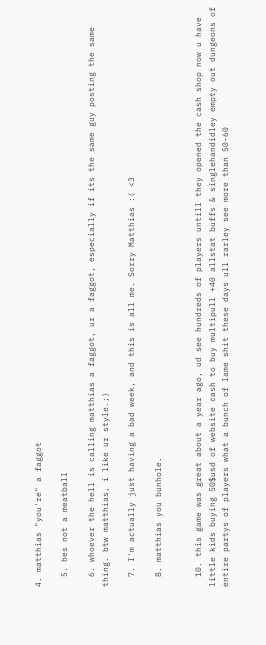4. matthias "you're" a faggot

  5. hes not a meatball

  6. whoever the hell is calling matthias a faggot, ur a faggot, especially if its the same guy posting the same thing. btw matthias, i like ur style.;)

  7. I'm actually just having a bad week, and this is all me. Sorry Matthias :( <3

  8. matthias you bunhole.


  10. this game was great about a year ago, ud see hundreds of players untill they opened the cash shop now u have little kids buying 50$usd of website cash to buy multipull +40 allstat buffs & singlehandidley empty out dungeons of entire partys of players what a bunch of lame shit these days ull rarley see more than 50-60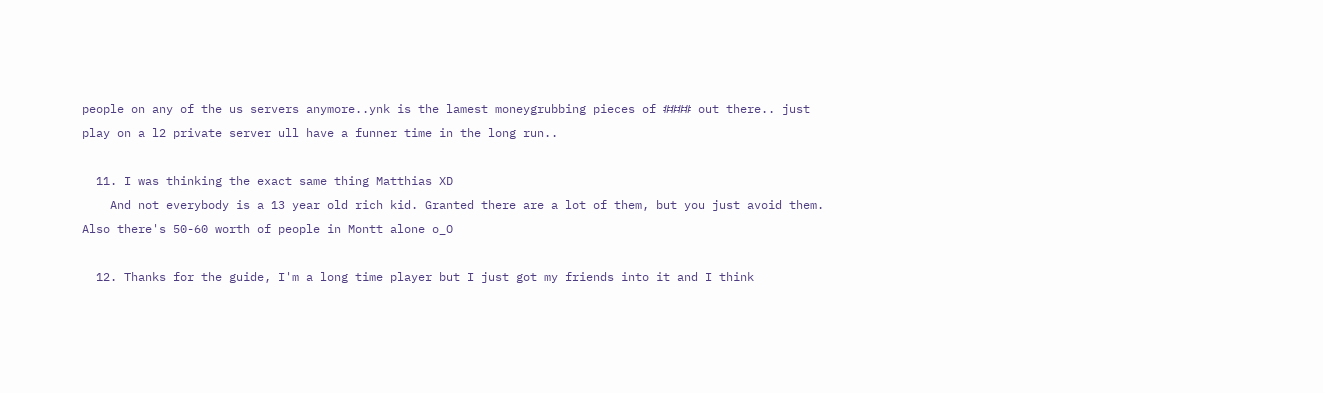people on any of the us servers anymore..ynk is the lamest moneygrubbing pieces of #### out there.. just play on a l2 private server ull have a funner time in the long run..

  11. I was thinking the exact same thing Matthias XD
    And not everybody is a 13 year old rich kid. Granted there are a lot of them, but you just avoid them. Also there's 50-60 worth of people in Montt alone o_O

  12. Thanks for the guide, I'm a long time player but I just got my friends into it and I think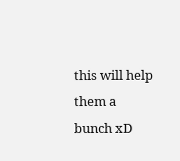this will help them a bunch xD